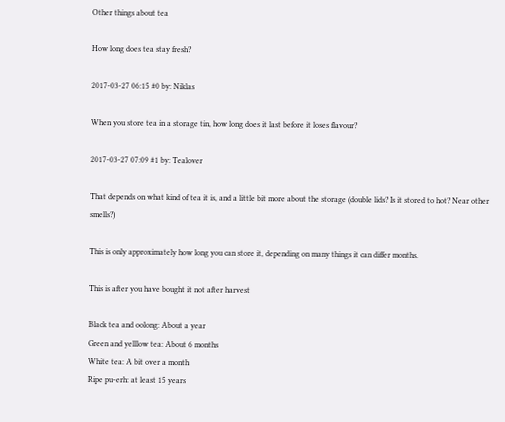Other things about tea

How long does tea stay fresh?

2017-03-27 06:15 #0 by: Niklas

When you store tea in a storage tin, how long does it last before it loses flavour?

2017-03-27 07:09 #1 by: Tealover

That depends on what kind of tea it is, and a little bit more about the storage (double lids? Is it stored to hot? Near other smells?)

This is only approximately how long you can store it, depending on many things it can differ months.

This is after you have bought it not after harvest

Black tea and oolong: About a year
Green and yelllow tea: About 6 months
White tea: A bit over a month
Ripe pu-erh: at least 15 years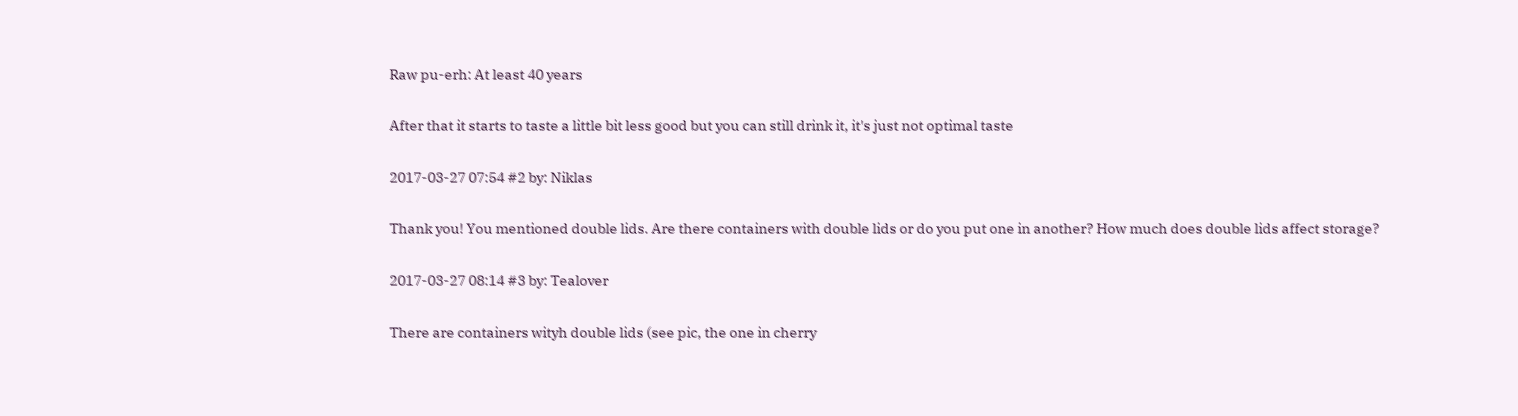Raw pu-erh: At least 40 years

After that it starts to taste a little bit less good but you can still drink it, it's just not optimal taste

2017-03-27 07:54 #2 by: Niklas

Thank you! You mentioned double lids. Are there containers with double lids or do you put one in another? How much does double lids affect storage?

2017-03-27 08:14 #3 by: Tealover

There are containers wityh double lids (see pic, the one in cherry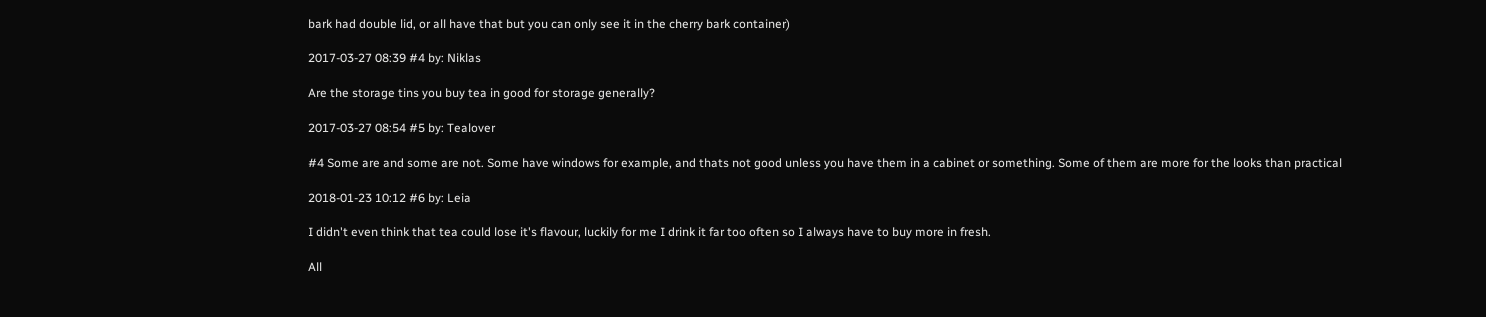bark had double lid, or all have that but you can only see it in the cherry bark container)

2017-03-27 08:39 #4 by: Niklas

Are the storage tins you buy tea in good for storage generally?

2017-03-27 08:54 #5 by: Tealover

#4 Some are and some are not. Some have windows for example, and thats not good unless you have them in a cabinet or something. Some of them are more for the looks than practical

2018-01-23 10:12 #6 by: Leia

I didn't even think that tea could lose it's flavour, luckily for me I drink it far too often so I always have to buy more in fresh.

All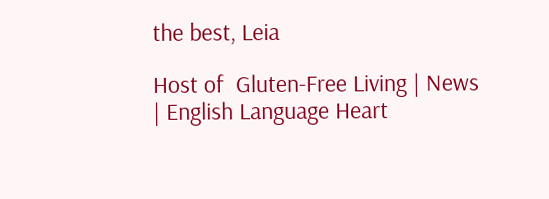the best, Leia

Host of  Gluten-Free Living | News  | English Language Heart